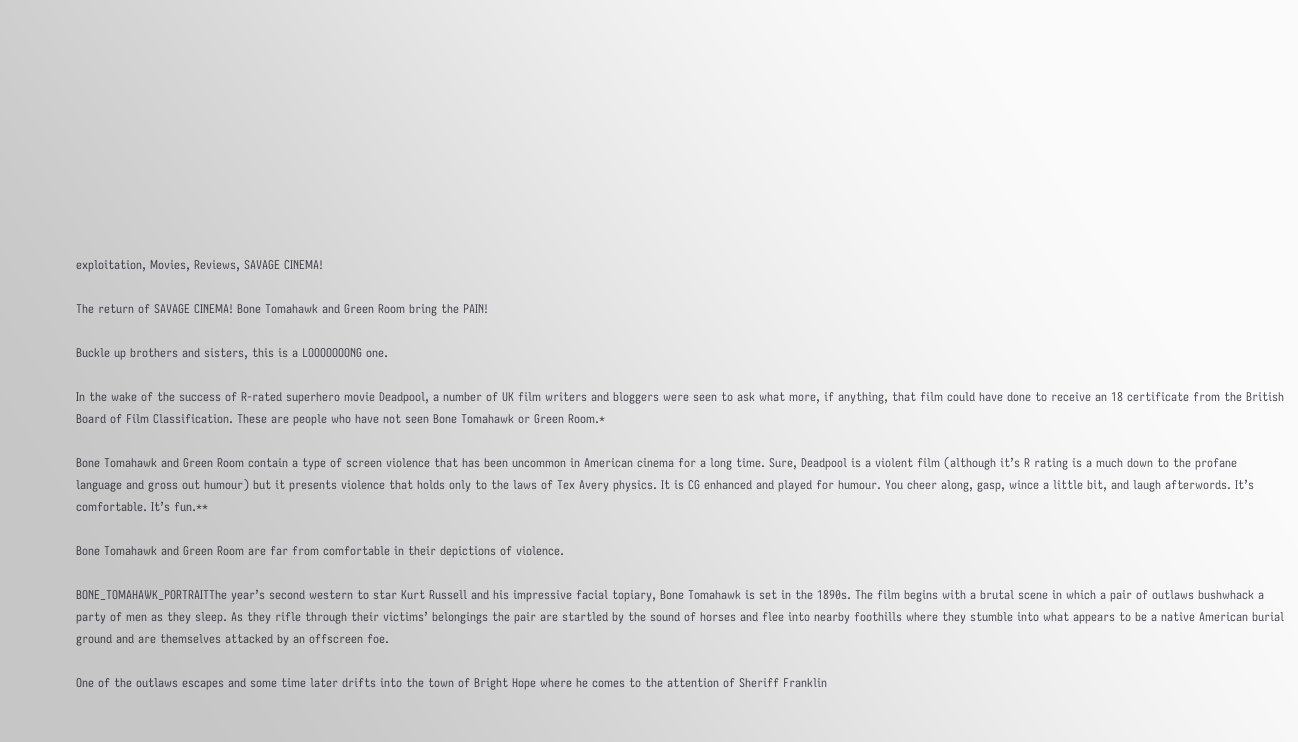exploitation, Movies, Reviews, SAVAGE CINEMA!

The return of SAVAGE CINEMA! Bone Tomahawk and Green Room bring the PAIN!

Buckle up brothers and sisters, this is a LOOOOOOONG one.

In the wake of the success of R-rated superhero movie Deadpool, a number of UK film writers and bloggers were seen to ask what more, if anything, that film could have done to receive an 18 certificate from the British Board of Film Classification. These are people who have not seen Bone Tomahawk or Green Room.*

Bone Tomahawk and Green Room contain a type of screen violence that has been uncommon in American cinema for a long time. Sure, Deadpool is a violent film (although it’s R rating is a much down to the profane language and gross out humour) but it presents violence that holds only to the laws of Tex Avery physics. It is CG enhanced and played for humour. You cheer along, gasp, wince a little bit, and laugh afterwords. It’s comfortable. It’s fun.**

Bone Tomahawk and Green Room are far from comfortable in their depictions of violence.

BONE_TOMAHAWK_PORTRAITThe year’s second western to star Kurt Russell and his impressive facial topiary, Bone Tomahawk is set in the 1890s. The film begins with a brutal scene in which a pair of outlaws bushwhack a party of men as they sleep. As they rifle through their victims’ belongings the pair are startled by the sound of horses and flee into nearby foothills where they stumble into what appears to be a native American burial ground and are themselves attacked by an offscreen foe.

One of the outlaws escapes and some time later drifts into the town of Bright Hope where he comes to the attention of Sheriff Franklin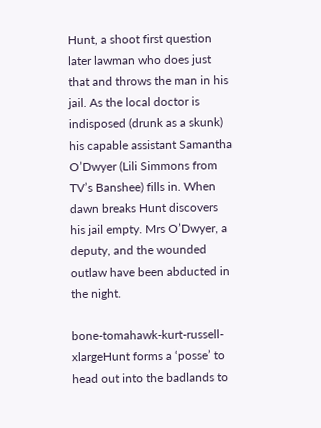Hunt, a shoot first question later lawman who does just that and throws the man in his jail. As the local doctor is indisposed (drunk as a skunk) his capable assistant Samantha O’Dwyer (Lili Simmons from TV’s Banshee) fills in. When dawn breaks Hunt discovers his jail empty. Mrs O’Dwyer, a deputy, and the wounded outlaw have been abducted in the night.

bone-tomahawk-kurt-russell-xlargeHunt forms a ‘posse’ to head out into the badlands to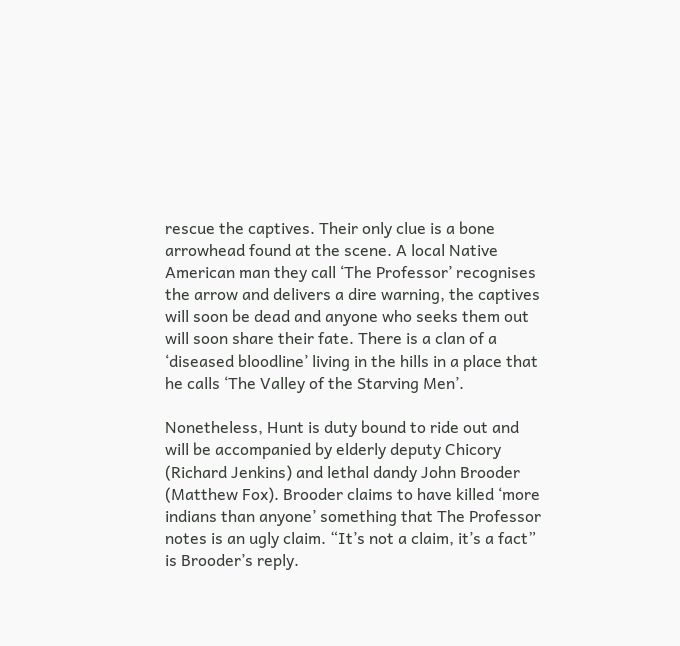rescue the captives. Their only clue is a bone arrowhead found at the scene. A local Native American man they call ‘The Professor’ recognises the arrow and delivers a dire warning, the captives will soon be dead and anyone who seeks them out will soon share their fate. There is a clan of a ‘diseased bloodline’ living in the hills in a place that he calls ‘The Valley of the Starving Men’.

Nonetheless, Hunt is duty bound to ride out and will be accompanied by elderly deputy Chicory (Richard Jenkins) and lethal dandy John Brooder (Matthew Fox). Brooder claims to have killed ‘more indians than anyone’ something that The Professor notes is an ugly claim. “It’s not a claim, it’s a fact” is Brooder’s reply.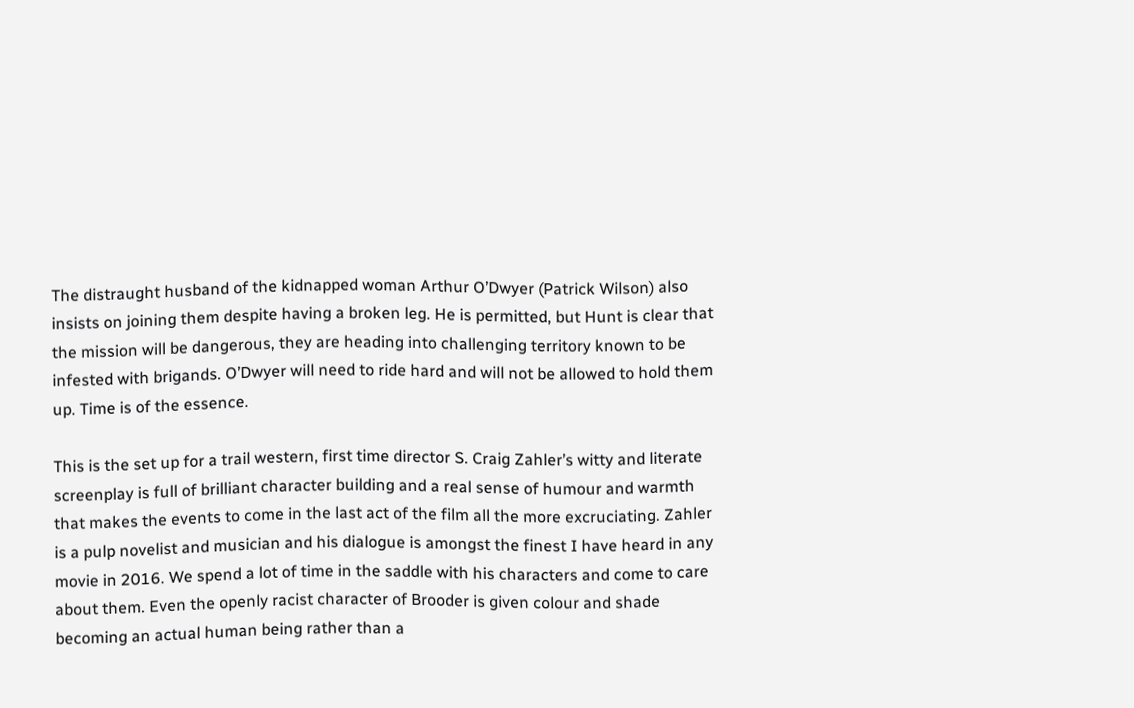The distraught husband of the kidnapped woman Arthur O’Dwyer (Patrick Wilson) also insists on joining them despite having a broken leg. He is permitted, but Hunt is clear that the mission will be dangerous, they are heading into challenging territory known to be infested with brigands. O’Dwyer will need to ride hard and will not be allowed to hold them up. Time is of the essence.

This is the set up for a trail western, first time director S. Craig Zahler’s witty and literate screenplay is full of brilliant character building and a real sense of humour and warmth that makes the events to come in the last act of the film all the more excruciating. Zahler is a pulp novelist and musician and his dialogue is amongst the finest I have heard in any movie in 2016. We spend a lot of time in the saddle with his characters and come to care about them. Even the openly racist character of Brooder is given colour and shade becoming an actual human being rather than a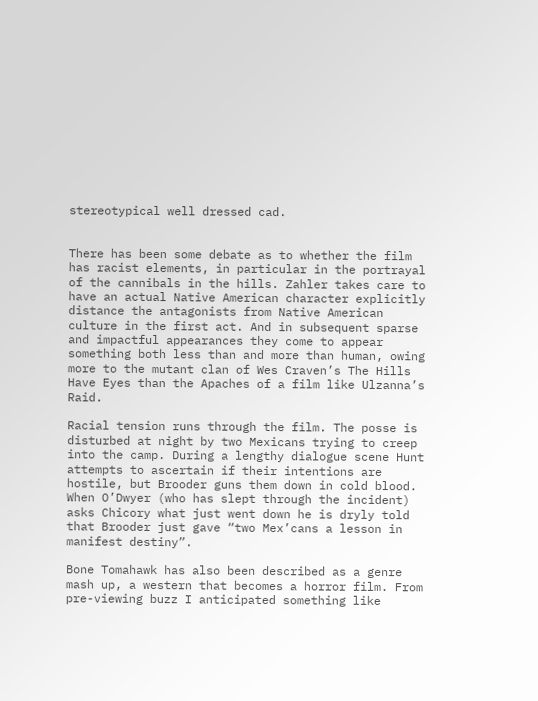stereotypical well dressed cad.


There has been some debate as to whether the film has racist elements, in particular in the portrayal of the cannibals in the hills. Zahler takes care to have an actual Native American character explicitly distance the antagonists from Native American culture in the first act. And in subsequent sparse and impactful appearances they come to appear something both less than and more than human, owing more to the mutant clan of Wes Craven’s The Hills Have Eyes than the Apaches of a film like Ulzanna’s Raid.

Racial tension runs through the film. The posse is disturbed at night by two Mexicans trying to creep into the camp. During a lengthy dialogue scene Hunt attempts to ascertain if their intentions are hostile, but Brooder guns them down in cold blood. When O’Dwyer (who has slept through the incident) asks Chicory what just went down he is dryly told that Brooder just gave “two Mex’cans a lesson in manifest destiny”.

Bone Tomahawk has also been described as a genre mash up, a western that becomes a horror film. From pre-viewing buzz I anticipated something like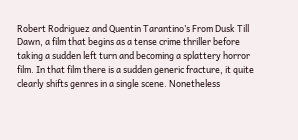Robert Rodriguez and Quentin Tarantino’s From Dusk Till Dawn, a film that begins as a tense crime thriller before taking a sudden left turn and becoming a splattery horror film. In that film there is a sudden generic fracture, it quite clearly shifts genres in a single scene. Nonetheless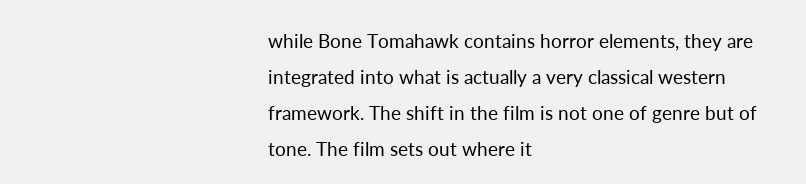while Bone Tomahawk contains horror elements, they are integrated into what is actually a very classical western framework. The shift in the film is not one of genre but of tone. The film sets out where it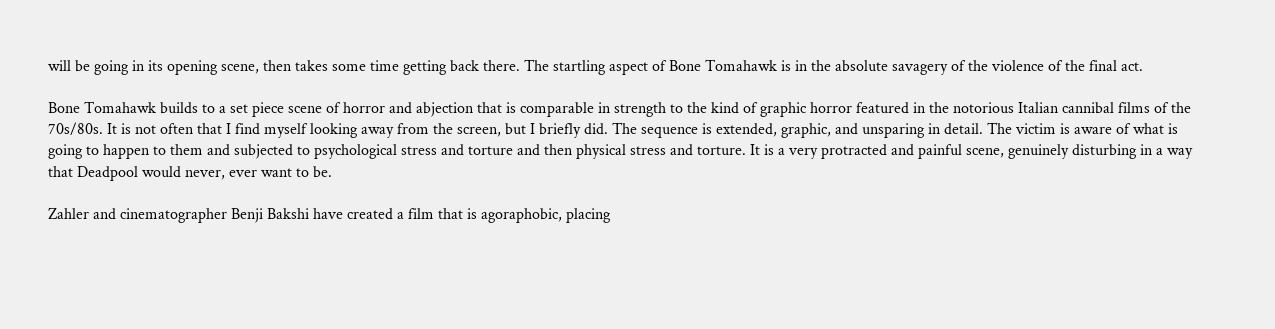will be going in its opening scene, then takes some time getting back there. The startling aspect of Bone Tomahawk is in the absolute savagery of the violence of the final act.

Bone Tomahawk builds to a set piece scene of horror and abjection that is comparable in strength to the kind of graphic horror featured in the notorious Italian cannibal films of the 70s/80s. It is not often that I find myself looking away from the screen, but I briefly did. The sequence is extended, graphic, and unsparing in detail. The victim is aware of what is going to happen to them and subjected to psychological stress and torture and then physical stress and torture. It is a very protracted and painful scene, genuinely disturbing in a way that Deadpool would never, ever want to be.

Zahler and cinematographer Benji Bakshi have created a film that is agoraphobic, placing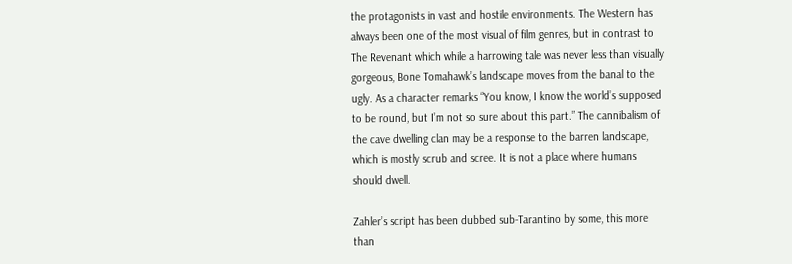the protagonists in vast and hostile environments. The Western has always been one of the most visual of film genres, but in contrast to The Revenant which while a harrowing tale was never less than visually gorgeous, Bone Tomahawk’s landscape moves from the banal to the ugly. As a character remarks “You know, I know the world’s supposed to be round, but I’m not so sure about this part.” The cannibalism of the cave dwelling clan may be a response to the barren landscape, which is mostly scrub and scree. It is not a place where humans should dwell.

Zahler’s script has been dubbed sub-Tarantino by some, this more than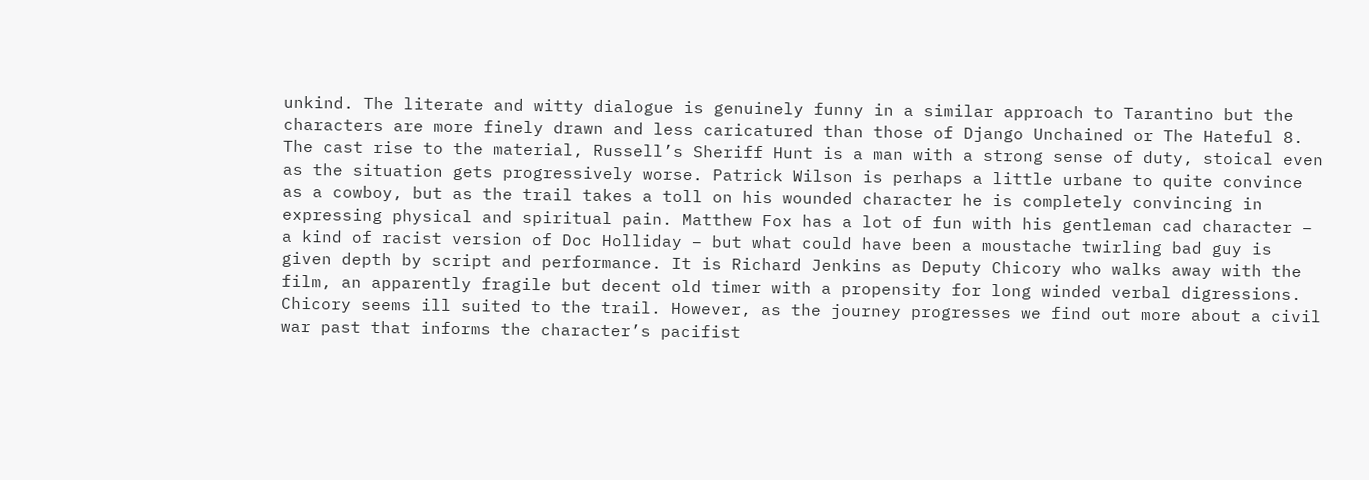unkind. The literate and witty dialogue is genuinely funny in a similar approach to Tarantino but the characters are more finely drawn and less caricatured than those of Django Unchained or The Hateful 8. The cast rise to the material, Russell’s Sheriff Hunt is a man with a strong sense of duty, stoical even as the situation gets progressively worse. Patrick Wilson is perhaps a little urbane to quite convince as a cowboy, but as the trail takes a toll on his wounded character he is completely convincing in expressing physical and spiritual pain. Matthew Fox has a lot of fun with his gentleman cad character – a kind of racist version of Doc Holliday – but what could have been a moustache twirling bad guy is given depth by script and performance. It is Richard Jenkins as Deputy Chicory who walks away with the film, an apparently fragile but decent old timer with a propensity for long winded verbal digressions. Chicory seems ill suited to the trail. However, as the journey progresses we find out more about a civil war past that informs the character’s pacifist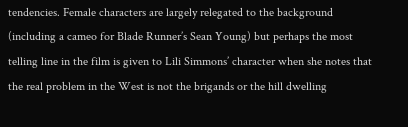tendencies. Female characters are largely relegated to the background (including a cameo for Blade Runner’s Sean Young) but perhaps the most telling line in the film is given to Lili Simmons’ character when she notes that the real problem in the West is not the brigands or the hill dwelling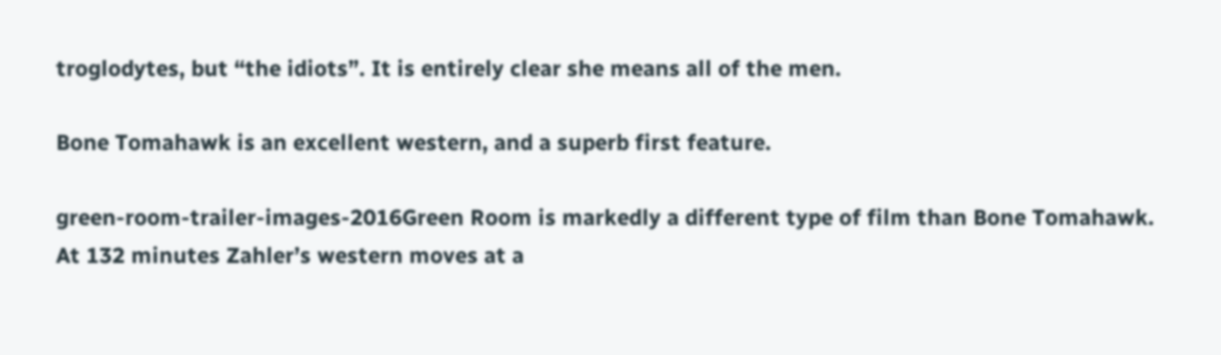troglodytes, but “the idiots”. It is entirely clear she means all of the men.

Bone Tomahawk is an excellent western, and a superb first feature.

green-room-trailer-images-2016Green Room is markedly a different type of film than Bone Tomahawk. At 132 minutes Zahler’s western moves at a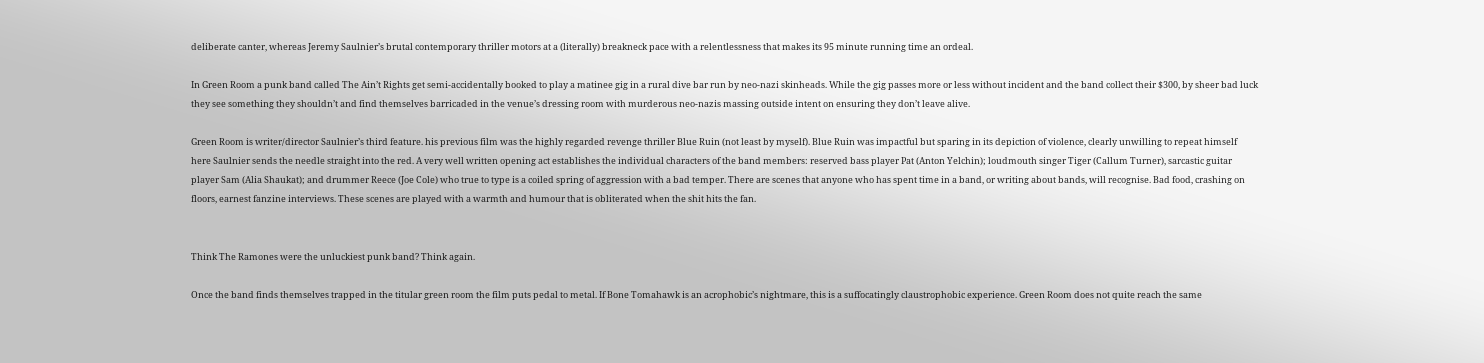deliberate canter, whereas Jeremy Saulnier’s brutal contemporary thriller motors at a (literally) breakneck pace with a relentlessness that makes its 95 minute running time an ordeal.

In Green Room a punk band called The Ain’t Rights get semi-accidentally booked to play a matinee gig in a rural dive bar run by neo-nazi skinheads. While the gig passes more or less without incident and the band collect their $300, by sheer bad luck they see something they shouldn’t and find themselves barricaded in the venue’s dressing room with murderous neo-nazis massing outside intent on ensuring they don’t leave alive.

Green Room is writer/director Saulnier’s third feature. his previous film was the highly regarded revenge thriller Blue Ruin (not least by myself). Blue Ruin was impactful but sparing in its depiction of violence, clearly unwilling to repeat himself here Saulnier sends the needle straight into the red. A very well written opening act establishes the individual characters of the band members: reserved bass player Pat (Anton Yelchin); loudmouth singer Tiger (Callum Turner), sarcastic guitar player Sam (Alia Shaukat); and drummer Reece (Joe Cole) who true to type is a coiled spring of aggression with a bad temper. There are scenes that anyone who has spent time in a band, or writing about bands, will recognise. Bad food, crashing on floors, earnest fanzine interviews. These scenes are played with a warmth and humour that is obliterated when the shit hits the fan.


Think The Ramones were the unluckiest punk band? Think again.

Once the band finds themselves trapped in the titular green room the film puts pedal to metal. If Bone Tomahawk is an acrophobic’s nightmare, this is a suffocatingly claustrophobic experience. Green Room does not quite reach the same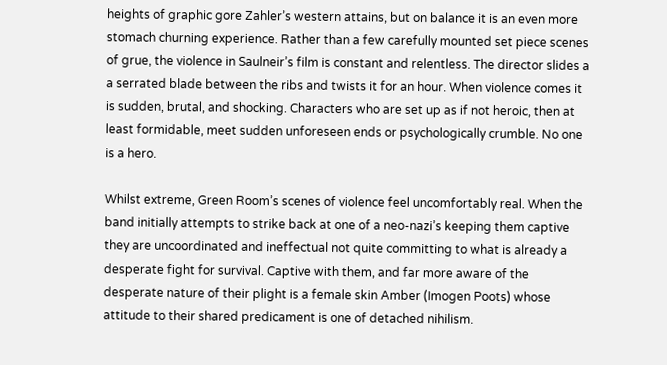heights of graphic gore Zahler’s western attains, but on balance it is an even more stomach churning experience. Rather than a few carefully mounted set piece scenes of grue, the violence in Saulneir’s film is constant and relentless. The director slides a a serrated blade between the ribs and twists it for an hour. When violence comes it is sudden, brutal, and shocking. Characters who are set up as if not heroic, then at least formidable, meet sudden unforeseen ends or psychologically crumble. No one is a hero.

Whilst extreme, Green Room’s scenes of violence feel uncomfortably real. When the band initially attempts to strike back at one of a neo-nazi’s keeping them captive they are uncoordinated and ineffectual not quite committing to what is already a desperate fight for survival. Captive with them, and far more aware of the desperate nature of their plight is a female skin Amber (Imogen Poots) whose attitude to their shared predicament is one of detached nihilism.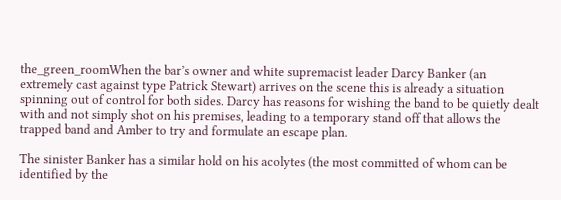the_green_roomWhen the bar’s owner and white supremacist leader Darcy Banker (an extremely cast against type Patrick Stewart) arrives on the scene this is already a situation spinning out of control for both sides. Darcy has reasons for wishing the band to be quietly dealt with and not simply shot on his premises, leading to a temporary stand off that allows the trapped band and Amber to try and formulate an escape plan.

The sinister Banker has a similar hold on his acolytes (the most committed of whom can be identified by the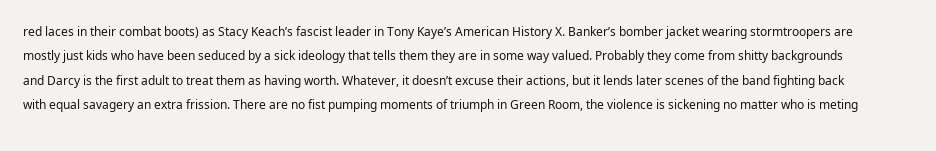red laces in their combat boots) as Stacy Keach’s fascist leader in Tony Kaye’s American History X. Banker’s bomber jacket wearing stormtroopers are mostly just kids who have been seduced by a sick ideology that tells them they are in some way valued. Probably they come from shitty backgrounds and Darcy is the first adult to treat them as having worth. Whatever, it doesn’t excuse their actions, but it lends later scenes of the band fighting back with equal savagery an extra frission. There are no fist pumping moments of triumph in Green Room, the violence is sickening no matter who is meting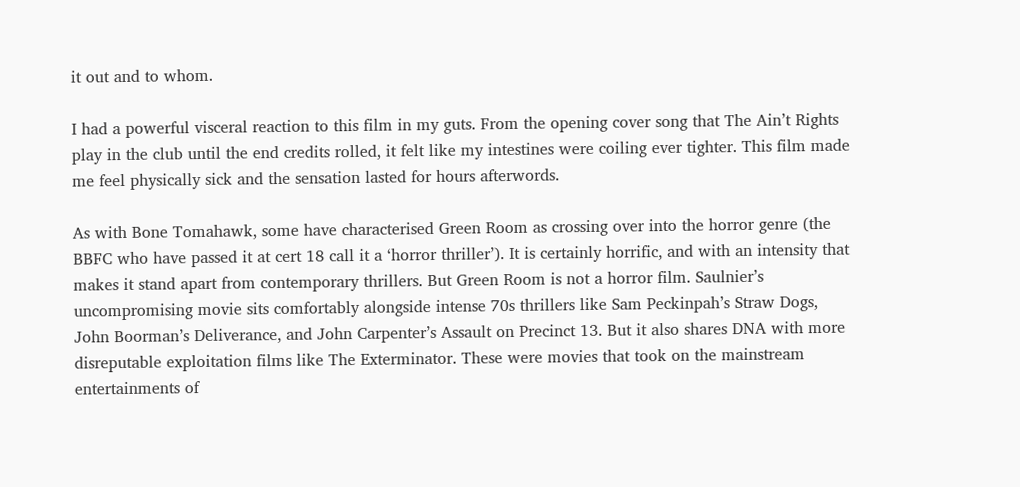it out and to whom.

I had a powerful visceral reaction to this film in my guts. From the opening cover song that The Ain’t Rights play in the club until the end credits rolled, it felt like my intestines were coiling ever tighter. This film made me feel physically sick and the sensation lasted for hours afterwords.

As with Bone Tomahawk, some have characterised Green Room as crossing over into the horror genre (the BBFC who have passed it at cert 18 call it a ‘horror thriller’). It is certainly horrific, and with an intensity that makes it stand apart from contemporary thrillers. But Green Room is not a horror film. Saulnier’s uncompromising movie sits comfortably alongside intense 70s thrillers like Sam Peckinpah’s Straw Dogs, John Boorman’s Deliverance, and John Carpenter’s Assault on Precinct 13. But it also shares DNA with more disreputable exploitation films like The Exterminator. These were movies that took on the mainstream entertainments of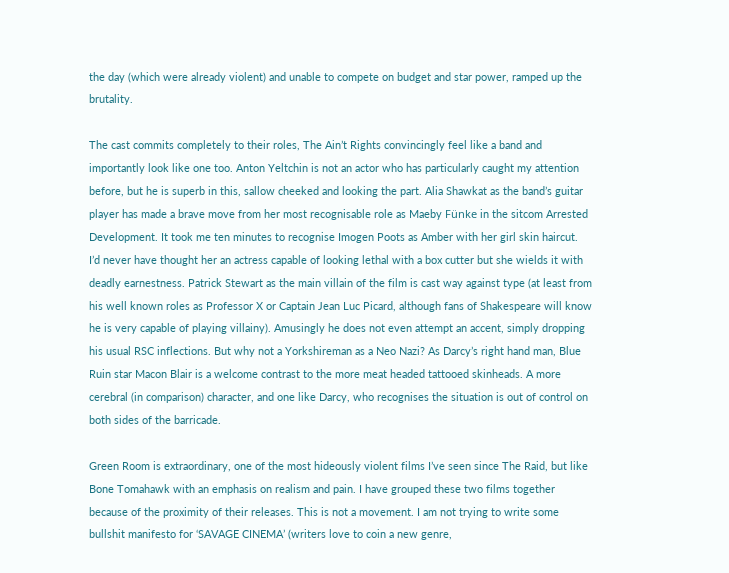the day (which were already violent) and unable to compete on budget and star power, ramped up the brutality.

The cast commits completely to their roles, The Ain’t Rights convincingly feel like a band and importantly look like one too. Anton Yeltchin is not an actor who has particularly caught my attention before, but he is superb in this, sallow cheeked and looking the part. Alia Shawkat as the band’s guitar player has made a brave move from her most recognisable role as Maeby Fünke in the sitcom Arrested Development. It took me ten minutes to recognise Imogen Poots as Amber with her girl skin haircut.  I’d never have thought her an actress capable of looking lethal with a box cutter but she wields it with deadly earnestness. Patrick Stewart as the main villain of the film is cast way against type (at least from his well known roles as Professor X or Captain Jean Luc Picard, although fans of Shakespeare will know he is very capable of playing villainy). Amusingly he does not even attempt an accent, simply dropping his usual RSC inflections. But why not a Yorkshireman as a Neo Nazi? As Darcy’s right hand man, Blue Ruin star Macon Blair is a welcome contrast to the more meat headed tattooed skinheads. A more cerebral (in comparison) character, and one like Darcy, who recognises the situation is out of control on both sides of the barricade.

Green Room is extraordinary, one of the most hideously violent films I’ve seen since The Raid, but like Bone Tomahawk with an emphasis on realism and pain. I have grouped these two films together because of the proximity of their releases. This is not a movement. I am not trying to write some bullshit manifesto for ‘SAVAGE CINEMA’ (writers love to coin a new genre,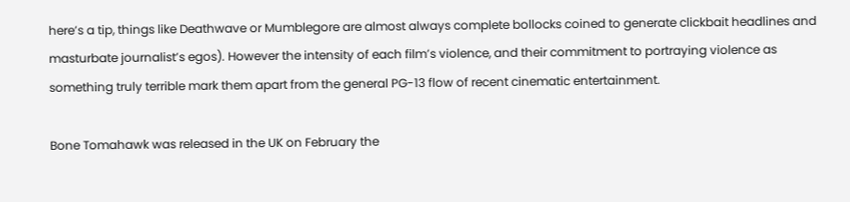here’s a tip, things like Deathwave or Mumblegore are almost always complete bollocks coined to generate clickbait headlines and masturbate journalist’s egos). However the intensity of each film’s violence, and their commitment to portraying violence as something truly terrible mark them apart from the general PG-13 flow of recent cinematic entertainment.

Bone Tomahawk was released in the UK on February the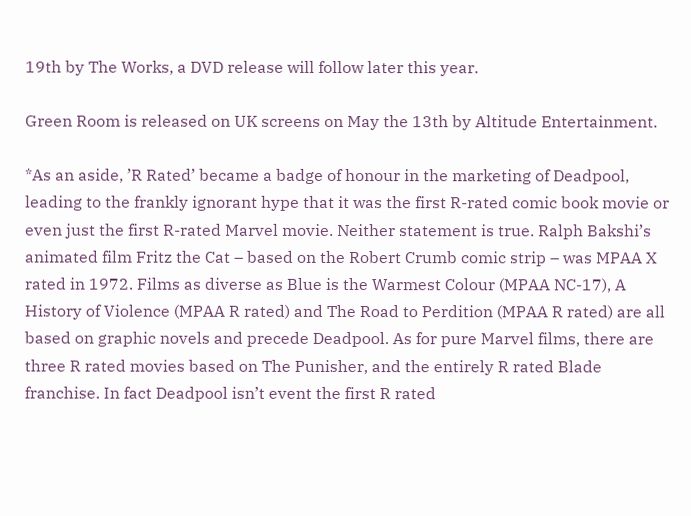19th by The Works, a DVD release will follow later this year.

Green Room is released on UK screens on May the 13th by Altitude Entertainment.

*As an aside, ’R Rated’ became a badge of honour in the marketing of Deadpool, leading to the frankly ignorant hype that it was the first R-rated comic book movie or even just the first R-rated Marvel movie. Neither statement is true. Ralph Bakshi’s animated film Fritz the Cat – based on the Robert Crumb comic strip – was MPAA X rated in 1972. Films as diverse as Blue is the Warmest Colour (MPAA NC-17), A History of Violence (MPAA R rated) and The Road to Perdition (MPAA R rated) are all based on graphic novels and precede Deadpool. As for pure Marvel films, there are three R rated movies based on The Punisher, and the entirely R rated Blade franchise. In fact Deadpool isn’t event the first R rated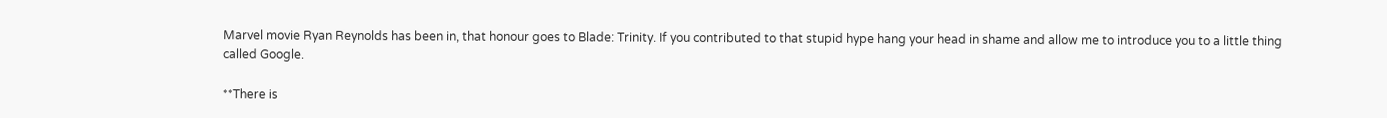Marvel movie Ryan Reynolds has been in, that honour goes to Blade: Trinity. If you contributed to that stupid hype hang your head in shame and allow me to introduce you to a little thing called Google.

**There is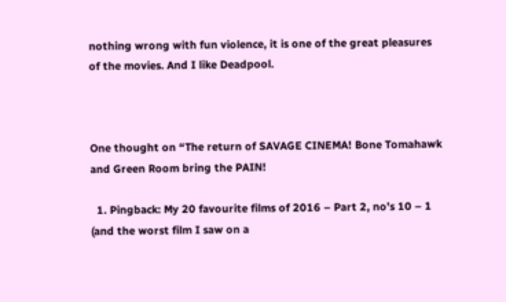nothing wrong with fun violence, it is one of the great pleasures of the movies. And I like Deadpool.



One thought on “The return of SAVAGE CINEMA! Bone Tomahawk and Green Room bring the PAIN!

  1. Pingback: My 20 favourite films of 2016 – Part 2, no’s 10 – 1 (and the worst film I saw on a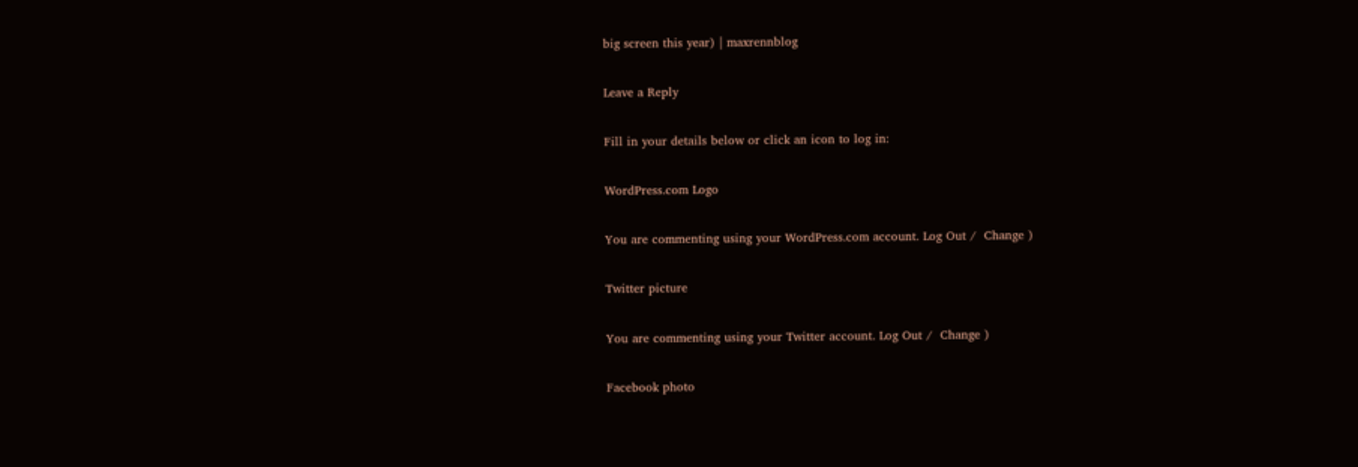big screen this year) | maxrennblog

Leave a Reply

Fill in your details below or click an icon to log in:

WordPress.com Logo

You are commenting using your WordPress.com account. Log Out /  Change )

Twitter picture

You are commenting using your Twitter account. Log Out /  Change )

Facebook photo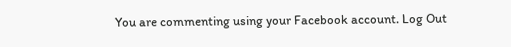You are commenting using your Facebook account. Log Out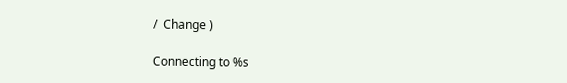/  Change )

Connecting to %s